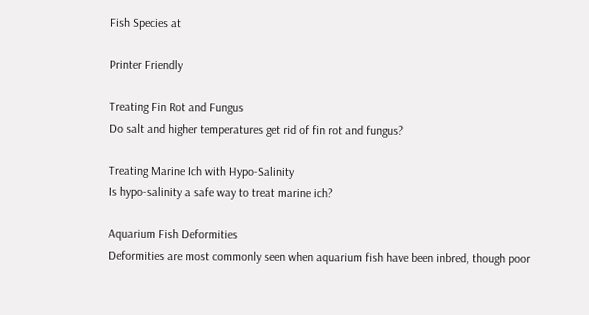Fish Species at

Printer Friendly

Treating Fin Rot and Fungus
Do salt and higher temperatures get rid of fin rot and fungus?

Treating Marine Ich with Hypo-Salinity
Is hypo-salinity a safe way to treat marine ich?

Aquarium Fish Deformities
Deformities are most commonly seen when aquarium fish have been inbred, though poor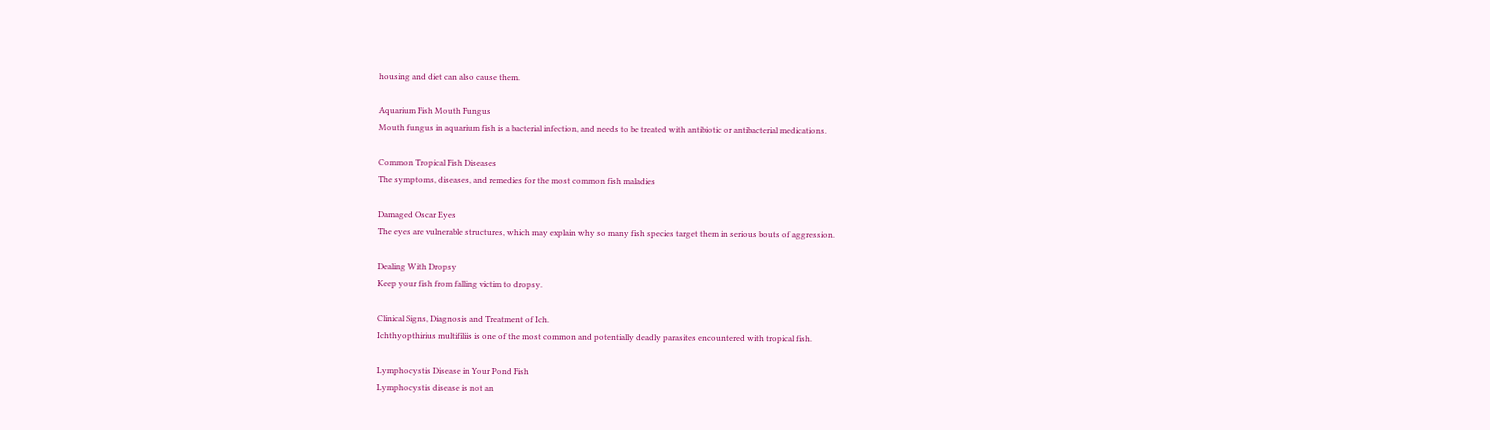housing and diet can also cause them.

Aquarium Fish Mouth Fungus
Mouth fungus in aquarium fish is a bacterial infection, and needs to be treated with antibiotic or antibacterial medications.

Common Tropical Fish Diseases
The symptoms, diseases, and remedies for the most common fish maladies

Damaged Oscar Eyes
The eyes are vulnerable structures, which may explain why so many fish species target them in serious bouts of aggression.

Dealing With Dropsy
Keep your fish from falling victim to dropsy.

Clinical Signs, Diagnosis and Treatment of Ich.
Ichthyopthirius multifiliis is one of the most common and potentially deadly parasites encountered with tropical fish.

Lymphocystis Disease in Your Pond Fish
Lymphocystis disease is not an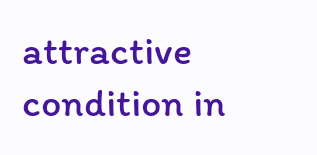attractive condition in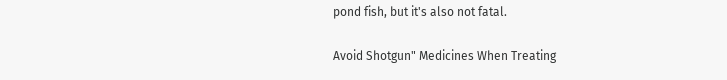pond fish, but it's also not fatal.

Avoid Shotgun" Medicines When Treating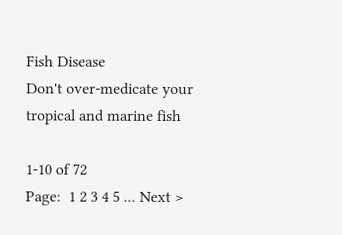Fish Disease
Don't over-medicate your tropical and marine fish

1-10 of 72
Page:  1 2 3 4 5 ... Next >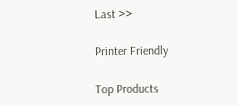Last >>

Printer Friendly

Top Products